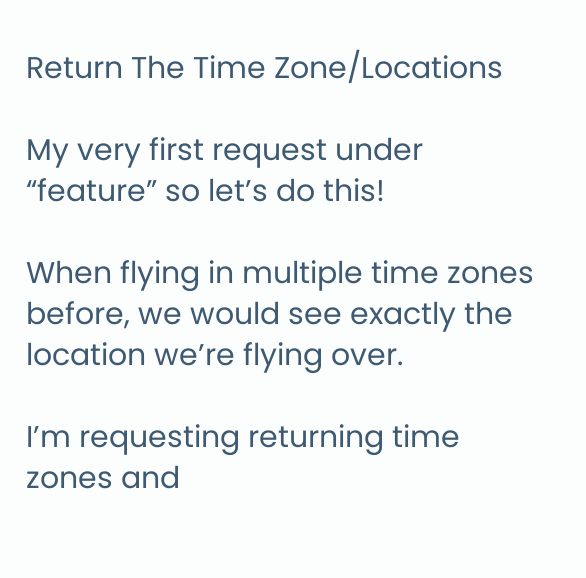Return The Time Zone/Locations

My very first request under “feature” so let’s do this!

When flying in multiple time zones before, we would see exactly the location we’re flying over.

I’m requesting returning time zones and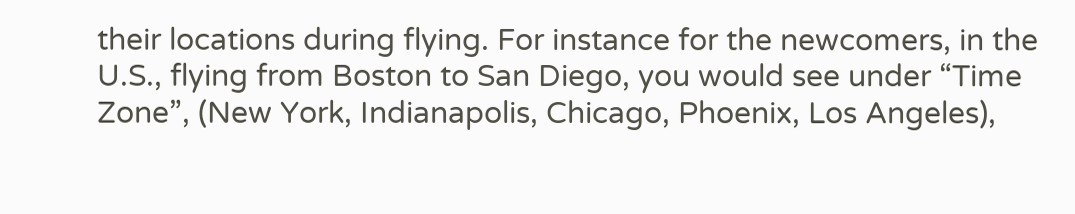their locations during flying. For instance for the newcomers, in the U.S., flying from Boston to San Diego, you would see under “Time Zone”, (New York, Indianapolis, Chicago, Phoenix, Los Angeles),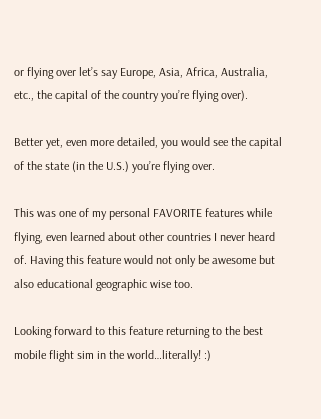or flying over let’s say Europe, Asia, Africa, Australia, etc., the capital of the country you’re flying over).

Better yet, even more detailed, you would see the capital of the state (in the U.S.) you’re flying over.

This was one of my personal FAVORITE features while flying, even learned about other countries I never heard of. Having this feature would not only be awesome but also educational geographic wise too.

Looking forward to this feature returning to the best mobile flight sim in the world…literally! :)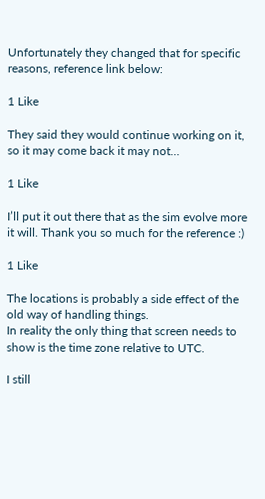Unfortunately they changed that for specific reasons, reference link below:

1 Like

They said they would continue working on it, so it may come back it may not…

1 Like

I’ll put it out there that as the sim evolve more it will. Thank you so much for the reference :)

1 Like

The locations is probably a side effect of the old way of handling things.
In reality the only thing that screen needs to show is the time zone relative to UTC.

I still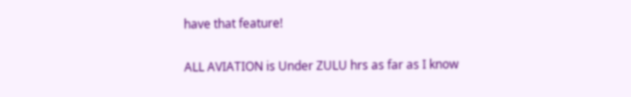have that feature!

ALL AVIATION is Under ZULU hrs as far as I know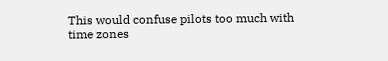This would confuse pilots too much with time zones